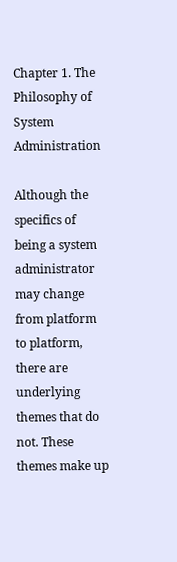Chapter 1. The Philosophy of System Administration

Although the specifics of being a system administrator may change from platform to platform, there are underlying themes that do not. These themes make up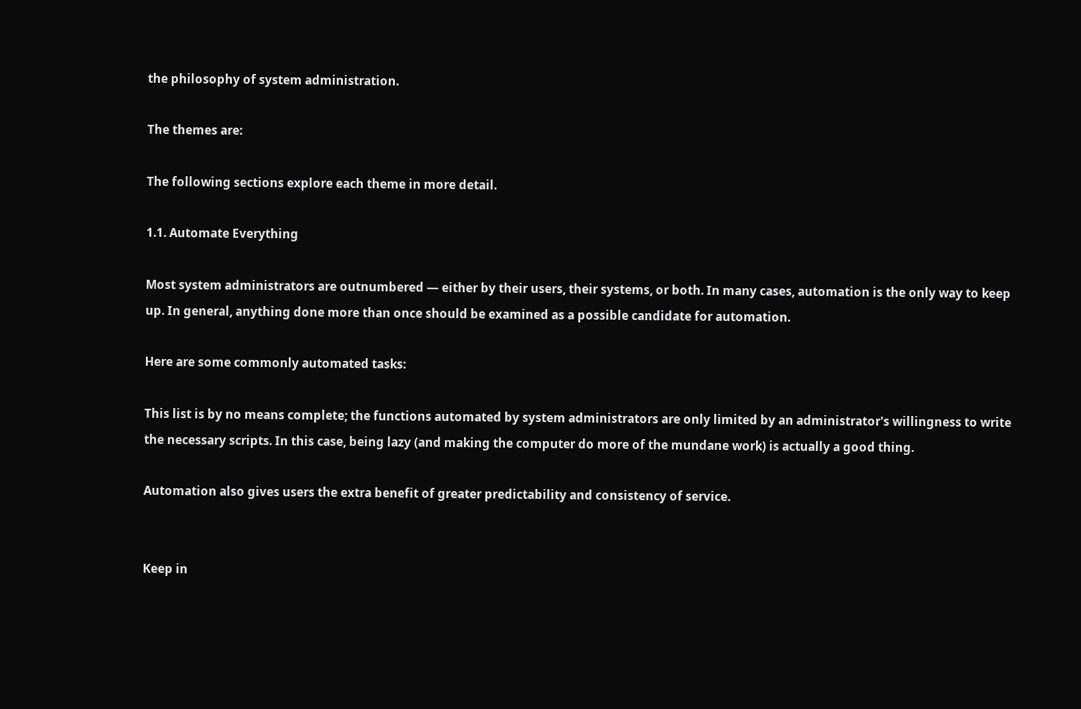the philosophy of system administration.

The themes are:

The following sections explore each theme in more detail.

1.1. Automate Everything

Most system administrators are outnumbered — either by their users, their systems, or both. In many cases, automation is the only way to keep up. In general, anything done more than once should be examined as a possible candidate for automation.

Here are some commonly automated tasks:

This list is by no means complete; the functions automated by system administrators are only limited by an administrator's willingness to write the necessary scripts. In this case, being lazy (and making the computer do more of the mundane work) is actually a good thing.

Automation also gives users the extra benefit of greater predictability and consistency of service.


Keep in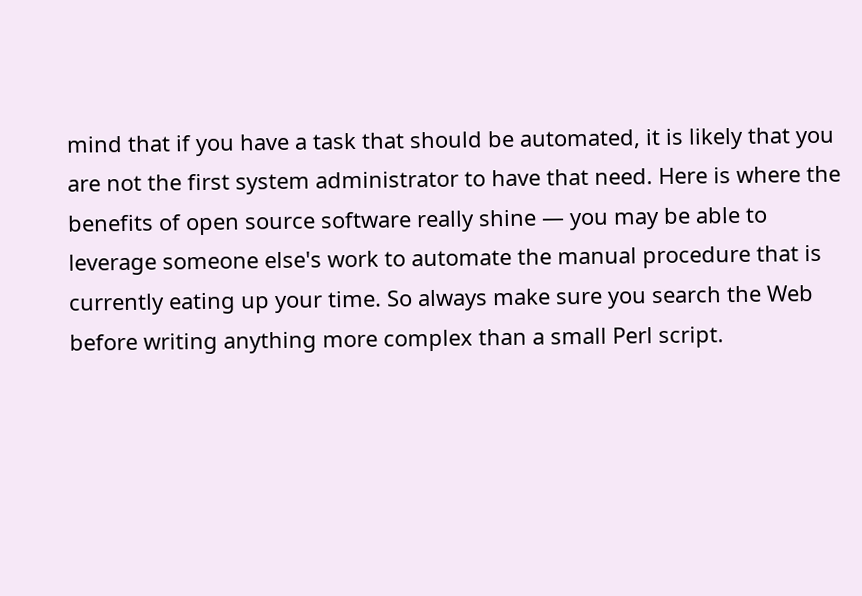mind that if you have a task that should be automated, it is likely that you are not the first system administrator to have that need. Here is where the benefits of open source software really shine — you may be able to leverage someone else's work to automate the manual procedure that is currently eating up your time. So always make sure you search the Web before writing anything more complex than a small Perl script.